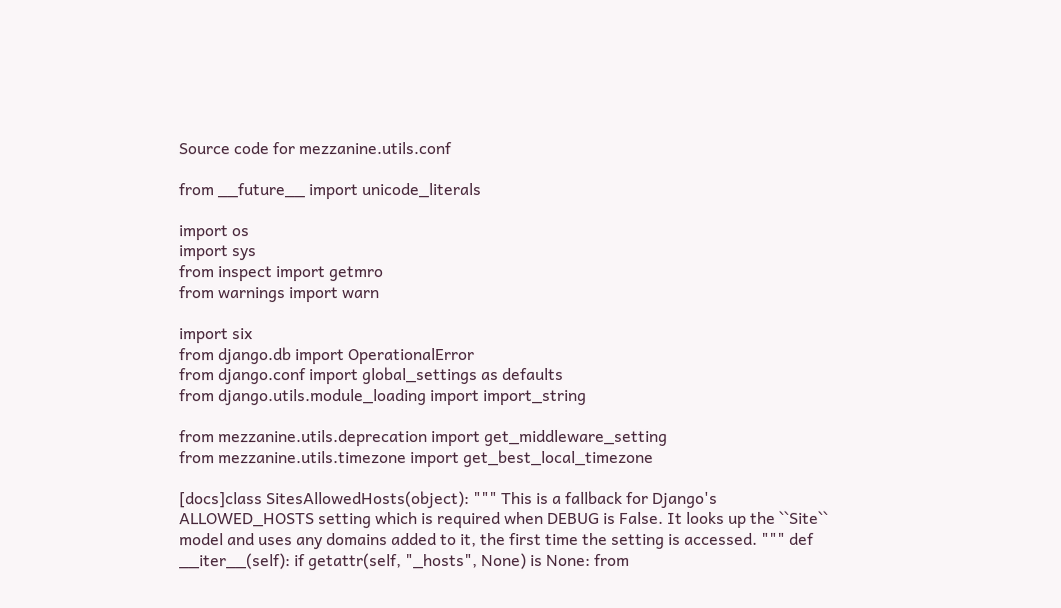Source code for mezzanine.utils.conf

from __future__ import unicode_literals

import os
import sys
from inspect import getmro
from warnings import warn

import six
from django.db import OperationalError
from django.conf import global_settings as defaults
from django.utils.module_loading import import_string

from mezzanine.utils.deprecation import get_middleware_setting
from mezzanine.utils.timezone import get_best_local_timezone

[docs]class SitesAllowedHosts(object): """ This is a fallback for Django's ALLOWED_HOSTS setting which is required when DEBUG is False. It looks up the ``Site`` model and uses any domains added to it, the first time the setting is accessed. """ def __iter__(self): if getattr(self, "_hosts", None) is None: from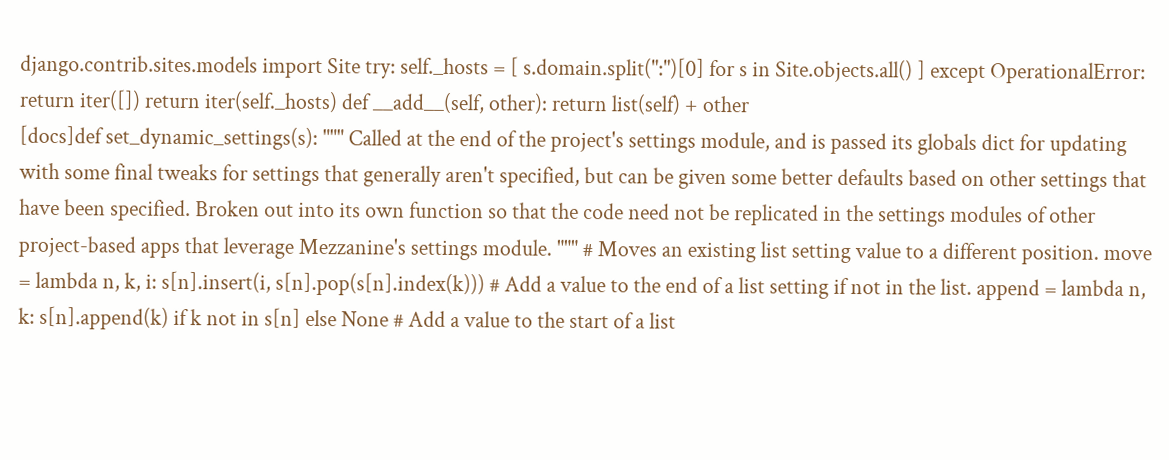django.contrib.sites.models import Site try: self._hosts = [ s.domain.split(":")[0] for s in Site.objects.all() ] except OperationalError: return iter([]) return iter(self._hosts) def __add__(self, other): return list(self) + other
[docs]def set_dynamic_settings(s): """ Called at the end of the project's settings module, and is passed its globals dict for updating with some final tweaks for settings that generally aren't specified, but can be given some better defaults based on other settings that have been specified. Broken out into its own function so that the code need not be replicated in the settings modules of other project-based apps that leverage Mezzanine's settings module. """ # Moves an existing list setting value to a different position. move = lambda n, k, i: s[n].insert(i, s[n].pop(s[n].index(k))) # Add a value to the end of a list setting if not in the list. append = lambda n, k: s[n].append(k) if k not in s[n] else None # Add a value to the start of a list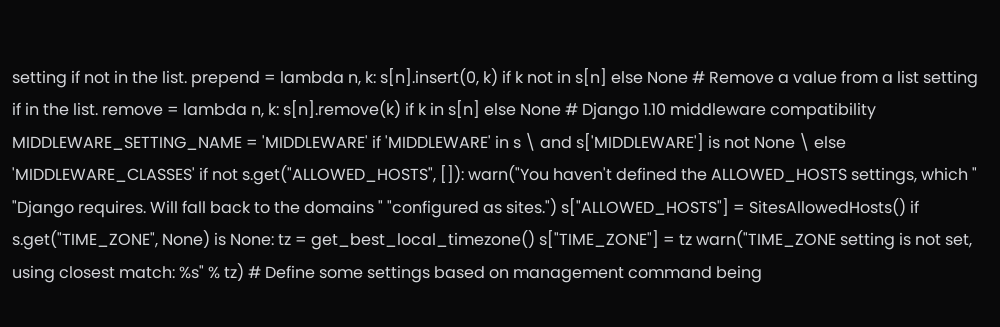setting if not in the list. prepend = lambda n, k: s[n].insert(0, k) if k not in s[n] else None # Remove a value from a list setting if in the list. remove = lambda n, k: s[n].remove(k) if k in s[n] else None # Django 1.10 middleware compatibility MIDDLEWARE_SETTING_NAME = 'MIDDLEWARE' if 'MIDDLEWARE' in s \ and s['MIDDLEWARE'] is not None \ else 'MIDDLEWARE_CLASSES' if not s.get("ALLOWED_HOSTS", []): warn("You haven't defined the ALLOWED_HOSTS settings, which " "Django requires. Will fall back to the domains " "configured as sites.") s["ALLOWED_HOSTS"] = SitesAllowedHosts() if s.get("TIME_ZONE", None) is None: tz = get_best_local_timezone() s["TIME_ZONE"] = tz warn("TIME_ZONE setting is not set, using closest match: %s" % tz) # Define some settings based on management command being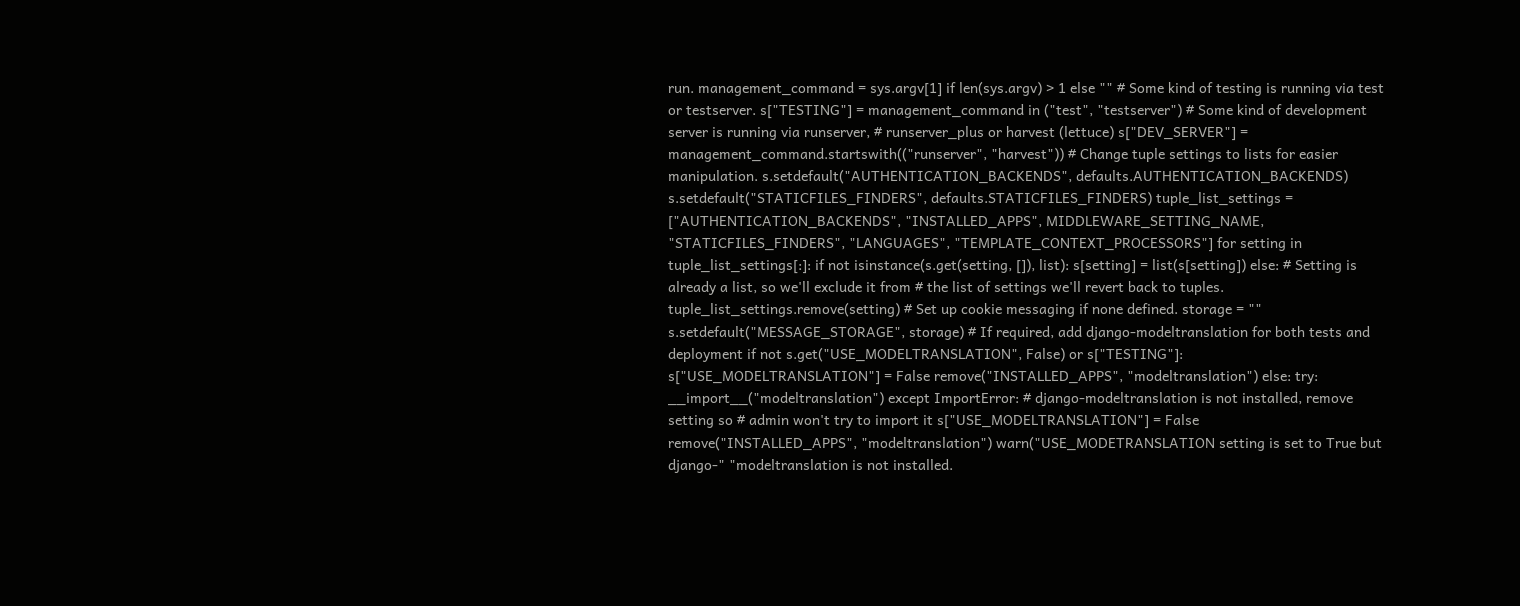run. management_command = sys.argv[1] if len(sys.argv) > 1 else "" # Some kind of testing is running via test or testserver. s["TESTING"] = management_command in ("test", "testserver") # Some kind of development server is running via runserver, # runserver_plus or harvest (lettuce) s["DEV_SERVER"] = management_command.startswith(("runserver", "harvest")) # Change tuple settings to lists for easier manipulation. s.setdefault("AUTHENTICATION_BACKENDS", defaults.AUTHENTICATION_BACKENDS) s.setdefault("STATICFILES_FINDERS", defaults.STATICFILES_FINDERS) tuple_list_settings = ["AUTHENTICATION_BACKENDS", "INSTALLED_APPS", MIDDLEWARE_SETTING_NAME, "STATICFILES_FINDERS", "LANGUAGES", "TEMPLATE_CONTEXT_PROCESSORS"] for setting in tuple_list_settings[:]: if not isinstance(s.get(setting, []), list): s[setting] = list(s[setting]) else: # Setting is already a list, so we'll exclude it from # the list of settings we'll revert back to tuples. tuple_list_settings.remove(setting) # Set up cookie messaging if none defined. storage = "" s.setdefault("MESSAGE_STORAGE", storage) # If required, add django-modeltranslation for both tests and deployment if not s.get("USE_MODELTRANSLATION", False) or s["TESTING"]: s["USE_MODELTRANSLATION"] = False remove("INSTALLED_APPS", "modeltranslation") else: try: __import__("modeltranslation") except ImportError: # django-modeltranslation is not installed, remove setting so # admin won't try to import it s["USE_MODELTRANSLATION"] = False remove("INSTALLED_APPS", "modeltranslation") warn("USE_MODETRANSLATION setting is set to True but django-" "modeltranslation is not installed.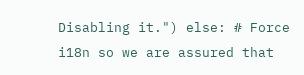Disabling it.") else: # Force i18n so we are assured that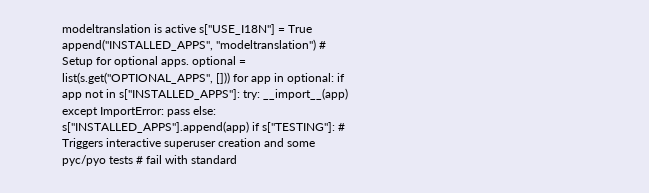modeltranslation is active s["USE_I18N"] = True append("INSTALLED_APPS", "modeltranslation") # Setup for optional apps. optional = list(s.get("OPTIONAL_APPS", [])) for app in optional: if app not in s["INSTALLED_APPS"]: try: __import__(app) except ImportError: pass else: s["INSTALLED_APPS"].append(app) if s["TESTING"]: # Triggers interactive superuser creation and some pyc/pyo tests # fail with standard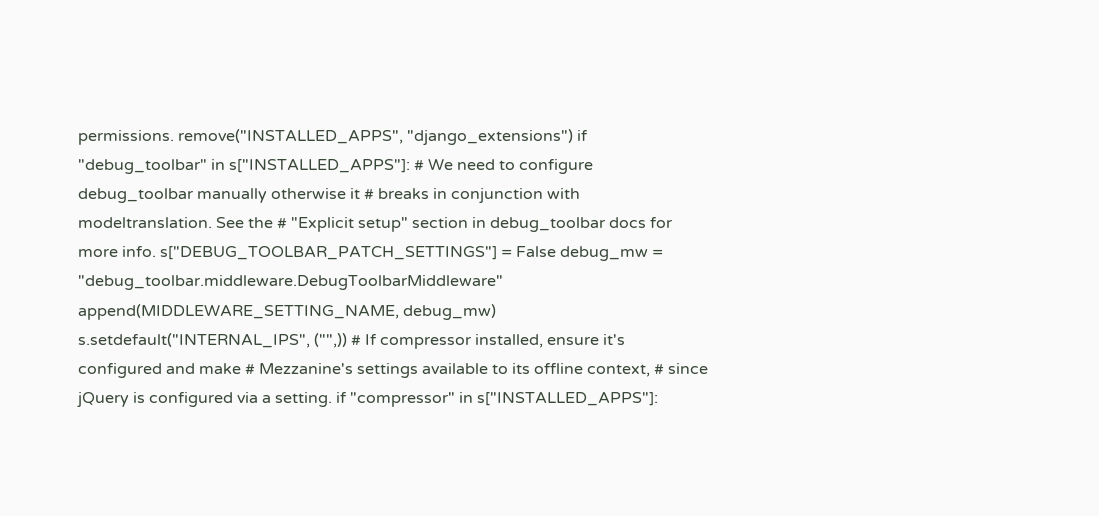permissions. remove("INSTALLED_APPS", "django_extensions") if "debug_toolbar" in s["INSTALLED_APPS"]: # We need to configure debug_toolbar manually otherwise it # breaks in conjunction with modeltranslation. See the # "Explicit setup" section in debug_toolbar docs for more info. s["DEBUG_TOOLBAR_PATCH_SETTINGS"] = False debug_mw = "debug_toolbar.middleware.DebugToolbarMiddleware" append(MIDDLEWARE_SETTING_NAME, debug_mw) s.setdefault("INTERNAL_IPS", ("",)) # If compressor installed, ensure it's configured and make # Mezzanine's settings available to its offline context, # since jQuery is configured via a setting. if "compressor" in s["INSTALLED_APPS"]: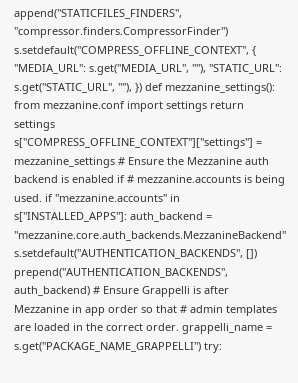append("STATICFILES_FINDERS", "compressor.finders.CompressorFinder") s.setdefault("COMPRESS_OFFLINE_CONTEXT", { "MEDIA_URL": s.get("MEDIA_URL", ""), "STATIC_URL": s.get("STATIC_URL", ""), }) def mezzanine_settings(): from mezzanine.conf import settings return settings s["COMPRESS_OFFLINE_CONTEXT"]["settings"] = mezzanine_settings # Ensure the Mezzanine auth backend is enabled if # mezzanine.accounts is being used. if "mezzanine.accounts" in s["INSTALLED_APPS"]: auth_backend = "mezzanine.core.auth_backends.MezzanineBackend" s.setdefault("AUTHENTICATION_BACKENDS", []) prepend("AUTHENTICATION_BACKENDS", auth_backend) # Ensure Grappelli is after Mezzanine in app order so that # admin templates are loaded in the correct order. grappelli_name = s.get("PACKAGE_NAME_GRAPPELLI") try: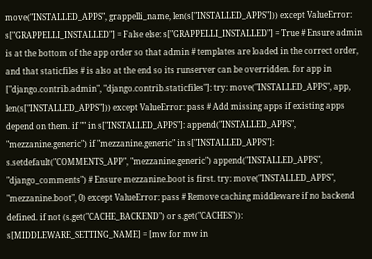move("INSTALLED_APPS", grappelli_name, len(s["INSTALLED_APPS"])) except ValueError: s["GRAPPELLI_INSTALLED"] = False else: s["GRAPPELLI_INSTALLED"] = True # Ensure admin is at the bottom of the app order so that admin # templates are loaded in the correct order, and that staticfiles # is also at the end so its runserver can be overridden. for app in ["django.contrib.admin", "django.contrib.staticfiles"]: try: move("INSTALLED_APPS", app, len(s["INSTALLED_APPS"])) except ValueError: pass # Add missing apps if existing apps depend on them. if "" in s["INSTALLED_APPS"]: append("INSTALLED_APPS", "mezzanine.generic") if "mezzanine.generic" in s["INSTALLED_APPS"]: s.setdefault("COMMENTS_APP", "mezzanine.generic") append("INSTALLED_APPS", "django_comments") # Ensure mezzanine.boot is first. try: move("INSTALLED_APPS", "mezzanine.boot", 0) except ValueError: pass # Remove caching middleware if no backend defined. if not (s.get("CACHE_BACKEND") or s.get("CACHES")): s[MIDDLEWARE_SETTING_NAME] = [mw for mw in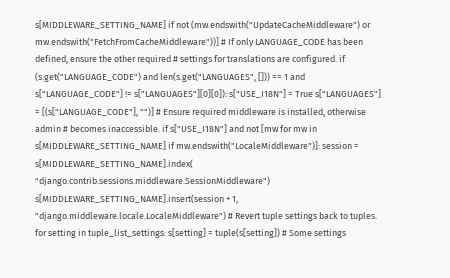s[MIDDLEWARE_SETTING_NAME] if not (mw.endswith("UpdateCacheMiddleware") or mw.endswith("FetchFromCacheMiddleware"))] # If only LANGUAGE_CODE has been defined, ensure the other required # settings for translations are configured. if (s.get("LANGUAGE_CODE") and len(s.get("LANGUAGES", [])) == 1 and s["LANGUAGE_CODE"] != s["LANGUAGES"][0][0]): s["USE_I18N"] = True s["LANGUAGES"] = [(s["LANGUAGE_CODE"], "")] # Ensure required middleware is installed, otherwise admin # becomes inaccessible. if s["USE_I18N"] and not [mw for mw in s[MIDDLEWARE_SETTING_NAME] if mw.endswith("LocaleMiddleware")]: session = s[MIDDLEWARE_SETTING_NAME].index( "django.contrib.sessions.middleware.SessionMiddleware") s[MIDDLEWARE_SETTING_NAME].insert(session + 1, "django.middleware.locale.LocaleMiddleware") # Revert tuple settings back to tuples. for setting in tuple_list_settings: s[setting] = tuple(s[setting]) # Some settings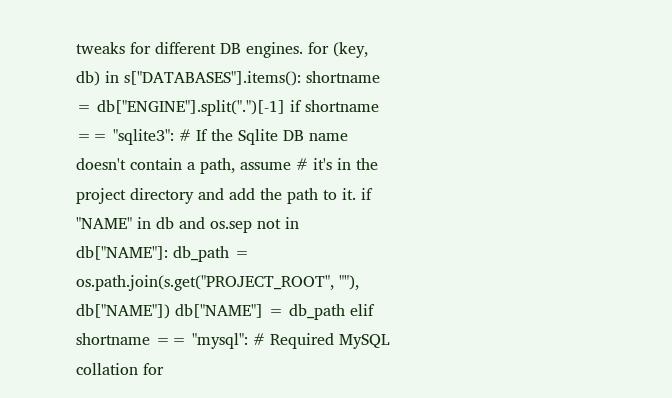tweaks for different DB engines. for (key, db) in s["DATABASES"].items(): shortname = db["ENGINE"].split(".")[-1] if shortname == "sqlite3": # If the Sqlite DB name doesn't contain a path, assume # it's in the project directory and add the path to it. if "NAME" in db and os.sep not in db["NAME"]: db_path = os.path.join(s.get("PROJECT_ROOT", ""), db["NAME"]) db["NAME"] = db_path elif shortname == "mysql": # Required MySQL collation for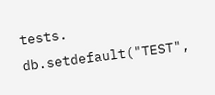tests. db.setdefault("TEST",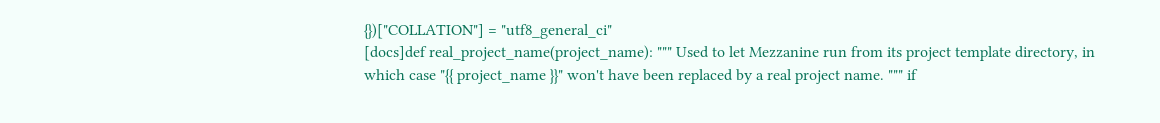{})["COLLATION"] = "utf8_general_ci"
[docs]def real_project_name(project_name): """ Used to let Mezzanine run from its project template directory, in which case "{{ project_name }}" won't have been replaced by a real project name. """ if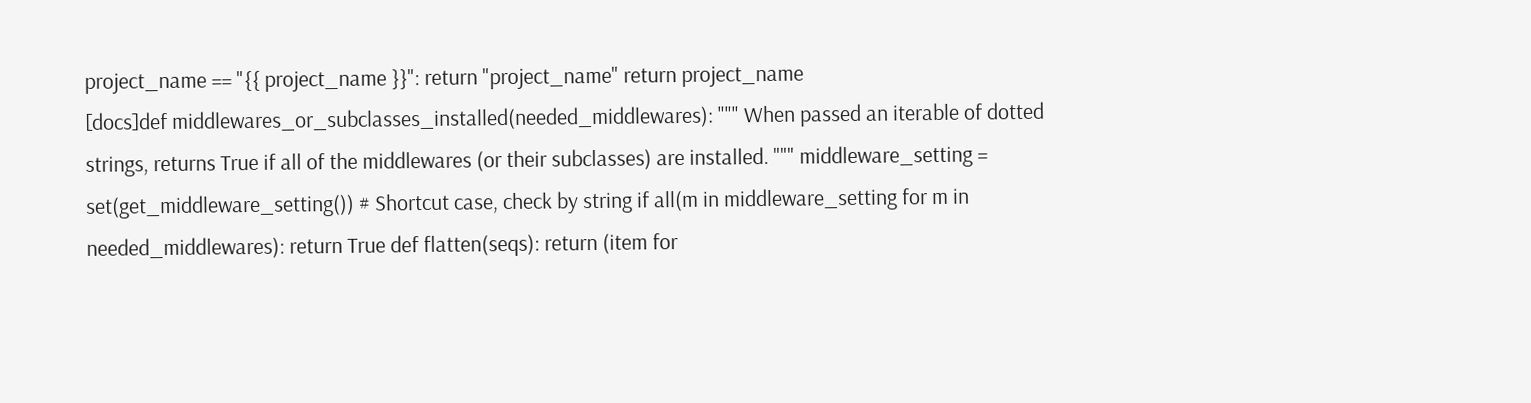project_name == "{{ project_name }}": return "project_name" return project_name
[docs]def middlewares_or_subclasses_installed(needed_middlewares): """ When passed an iterable of dotted strings, returns True if all of the middlewares (or their subclasses) are installed. """ middleware_setting = set(get_middleware_setting()) # Shortcut case, check by string if all(m in middleware_setting for m in needed_middlewares): return True def flatten(seqs): return (item for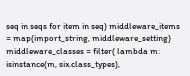seq in seqs for item in seq) middleware_items = map(import_string, middleware_setting) middleware_classes = filter( lambda m: isinstance(m, six.class_types),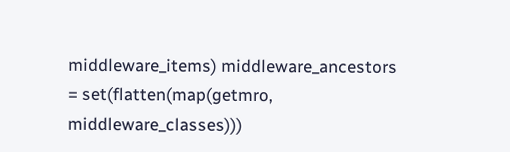middleware_items) middleware_ancestors = set(flatten(map(getmro, middleware_classes)))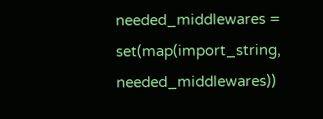needed_middlewares = set(map(import_string, needed_middlewares))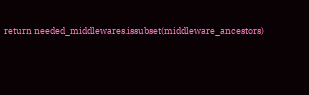return needed_middlewares.issubset(middleware_ancestors)